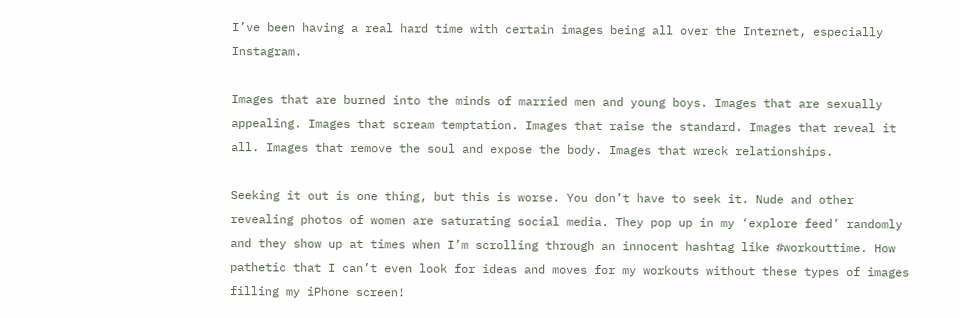I’ve been having a real hard time with certain images being all over the Internet, especially Instagram.

Images that are burned into the minds of married men and young boys. Images that are sexually appealing. Images that scream temptation. Images that raise the standard. Images that reveal it all. Images that remove the soul and expose the body. Images that wreck relationships.

Seeking it out is one thing, but this is worse. You don’t have to seek it. Nude and other revealing photos of women are saturating social media. They pop up in my ‘explore feed’ randomly and they show up at times when I’m scrolling through an innocent hashtag like #workouttime. How pathetic that I can’t even look for ideas and moves for my workouts without these types of images filling my iPhone screen!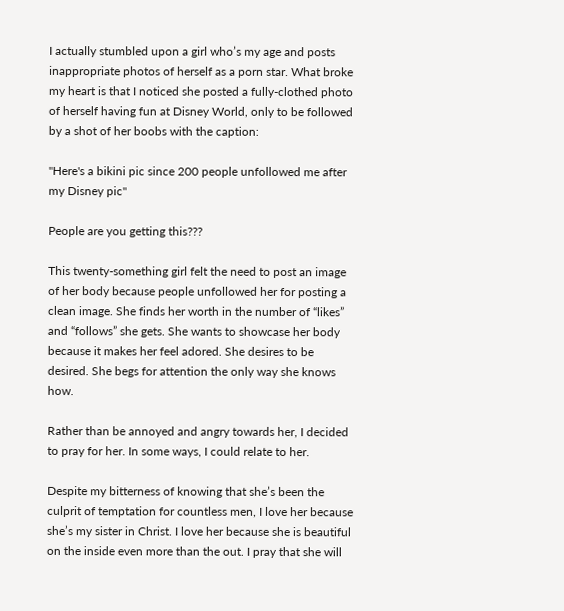I actually stumbled upon a girl who’s my age and posts inappropriate photos of herself as a porn star. What broke my heart is that I noticed she posted a fully-clothed photo of herself having fun at Disney World, only to be followed by a shot of her boobs with the caption:

"Here's a bikini pic since 200 people unfollowed me after my Disney pic"

People are you getting this???

This twenty-something girl felt the need to post an image of her body because people unfollowed her for posting a clean image. She finds her worth in the number of “likes” and “follows” she gets. She wants to showcase her body because it makes her feel adored. She desires to be desired. She begs for attention the only way she knows how.

Rather than be annoyed and angry towards her, I decided to pray for her. In some ways, I could relate to her.

Despite my bitterness of knowing that she’s been the culprit of temptation for countless men, I love her because she’s my sister in Christ. I love her because she is beautiful on the inside even more than the out. I pray that she will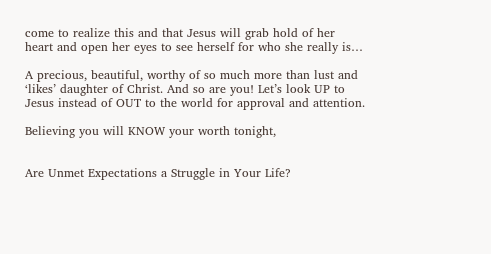come to realize this and that Jesus will grab hold of her heart and open her eyes to see herself for who she really is…

A precious, beautiful, worthy of so much more than lust and ‘likes’ daughter of Christ. And so are you! Let’s look UP to Jesus instead of OUT to the world for approval and attention.

Believing you will KNOW your worth tonight,


Are Unmet Expectations a Struggle in Your Life?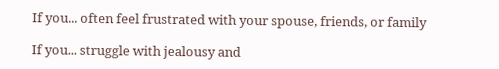If you... often feel frustrated with your spouse, friends, or family

If you... struggle with jealousy and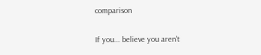comparison

If you... believe you aren't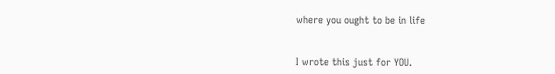where you ought to be in life


I wrote this just for YOU.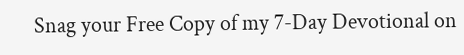Snag your Free Copy of my 7-Day Devotional on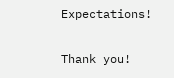Expectations!

Thank you!